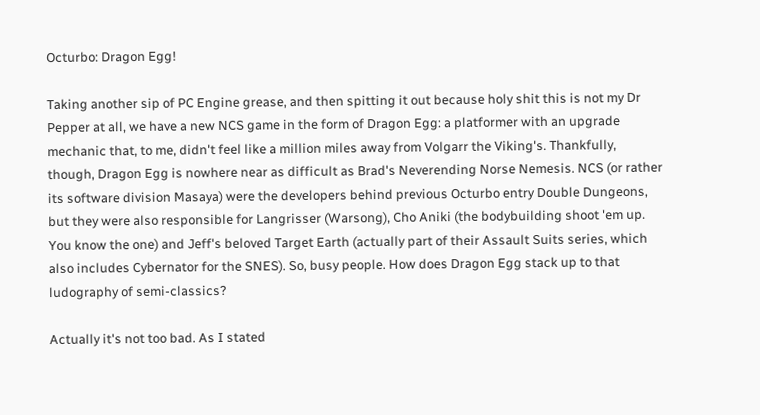Octurbo: Dragon Egg!

Taking another sip of PC Engine grease, and then spitting it out because holy shit this is not my Dr Pepper at all, we have a new NCS game in the form of Dragon Egg: a platformer with an upgrade mechanic that, to me, didn't feel like a million miles away from Volgarr the Viking's. Thankfully, though, Dragon Egg is nowhere near as difficult as Brad's Neverending Norse Nemesis. NCS (or rather its software division Masaya) were the developers behind previous Octurbo entry Double Dungeons, but they were also responsible for Langrisser (Warsong), Cho Aniki (the bodybuilding shoot 'em up. You know the one) and Jeff's beloved Target Earth (actually part of their Assault Suits series, which also includes Cybernator for the SNES). So, busy people. How does Dragon Egg stack up to that ludography of semi-classics?

Actually it's not too bad. As I stated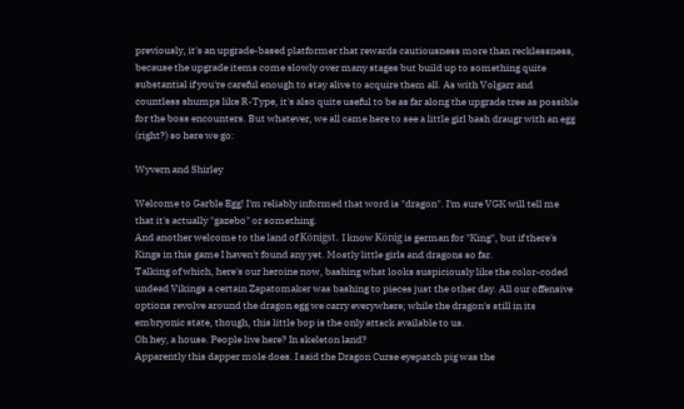previously, it's an upgrade-based platformer that rewards cautiousness more than recklessness, because the upgrade items come slowly over many stages but build up to something quite substantial if you're careful enough to stay alive to acquire them all. As with Volgarr and countless shumps like R-Type, it's also quite useful to be as far along the upgrade tree as possible for the boss encounters. But whatever, we all came here to see a little girl bash draugr with an egg (right?) so here we go:

Wyvern and Shirley

Welcome to Garble Egg! I'm reliably informed that word is "dragon". I'm sure VGK will tell me that it's actually "gazebo" or something.
And another welcome to the land of Königst. I know König is german for "King", but if there's Kings in this game I haven't found any yet. Mostly little girls and dragons so far.
Talking of which, here's our heroine now, bashing what looks suspiciously like the color-coded undead Vikings a certain Zapatomaker was bashing to pieces just the other day. All our offensive options revolve around the dragon egg we carry everywhere; while the dragon's still in its embryonic state, though, this little bop is the only attack available to us.
Oh hey, a house. People live here? In skeleton land?
Apparently this dapper mole does. I said the Dragon Curse eyepatch pig was the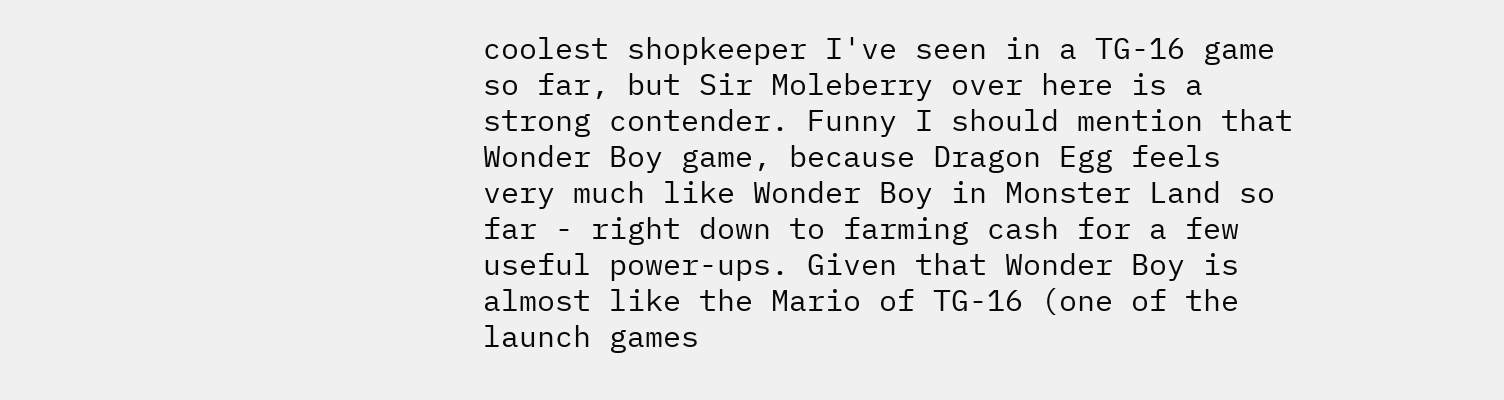coolest shopkeeper I've seen in a TG-16 game so far, but Sir Moleberry over here is a strong contender. Funny I should mention that Wonder Boy game, because Dragon Egg feels very much like Wonder Boy in Monster Land so far - right down to farming cash for a few useful power-ups. Given that Wonder Boy is almost like the Mario of TG-16 (one of the launch games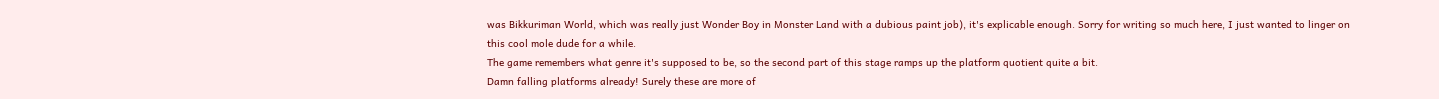was Bikkuriman World, which was really just Wonder Boy in Monster Land with a dubious paint job), it's explicable enough. Sorry for writing so much here, I just wanted to linger on this cool mole dude for a while.
The game remembers what genre it's supposed to be, so the second part of this stage ramps up the platform quotient quite a bit.
Damn falling platforms already! Surely these are more of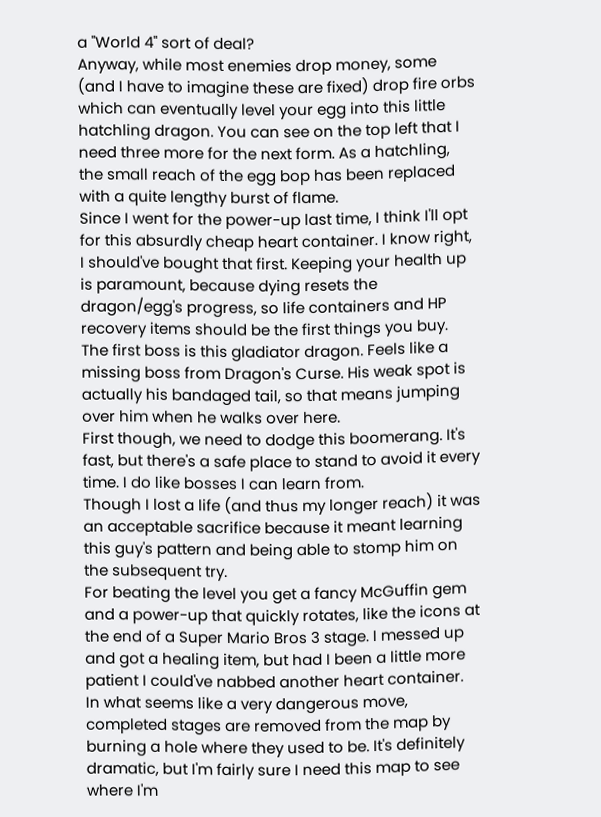a "World 4" sort of deal?
Anyway, while most enemies drop money, some (and I have to imagine these are fixed) drop fire orbs which can eventually level your egg into this little hatchling dragon. You can see on the top left that I need three more for the next form. As a hatchling, the small reach of the egg bop has been replaced with a quite lengthy burst of flame.
Since I went for the power-up last time, I think I'll opt for this absurdly cheap heart container. I know right, I should've bought that first. Keeping your health up is paramount, because dying resets the dragon/egg's progress, so life containers and HP recovery items should be the first things you buy.
The first boss is this gladiator dragon. Feels like a missing boss from Dragon's Curse. His weak spot is actually his bandaged tail, so that means jumping over him when he walks over here.
First though, we need to dodge this boomerang. It's fast, but there's a safe place to stand to avoid it every time. I do like bosses I can learn from.
Though I lost a life (and thus my longer reach) it was an acceptable sacrifice because it meant learning this guy's pattern and being able to stomp him on the subsequent try.
For beating the level you get a fancy McGuffin gem and a power-up that quickly rotates, like the icons at the end of a Super Mario Bros 3 stage. I messed up and got a healing item, but had I been a little more patient I could've nabbed another heart container.
In what seems like a very dangerous move, completed stages are removed from the map by burning a hole where they used to be. It's definitely dramatic, but I'm fairly sure I need this map to see where I'm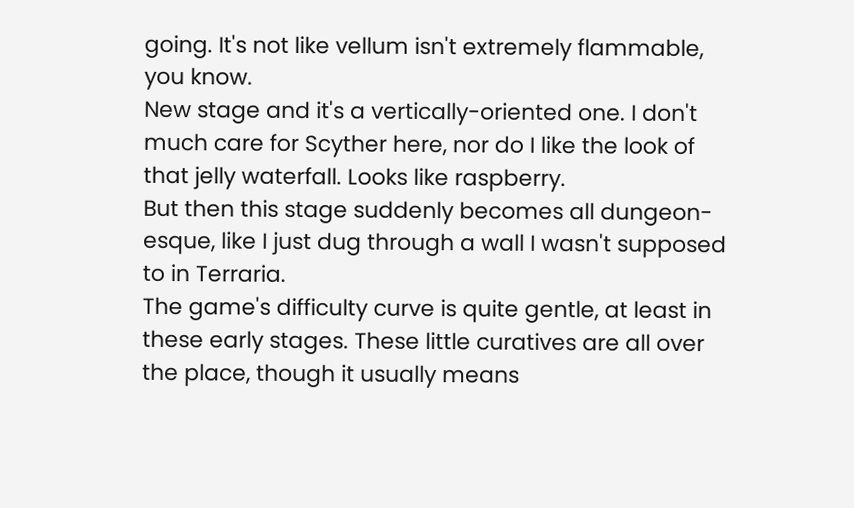going. It's not like vellum isn't extremely flammable, you know.
New stage and it's a vertically-oriented one. I don't much care for Scyther here, nor do I like the look of that jelly waterfall. Looks like raspberry.
But then this stage suddenly becomes all dungeon-esque, like I just dug through a wall I wasn't supposed to in Terraria.
The game's difficulty curve is quite gentle, at least in these early stages. These little curatives are all over the place, though it usually means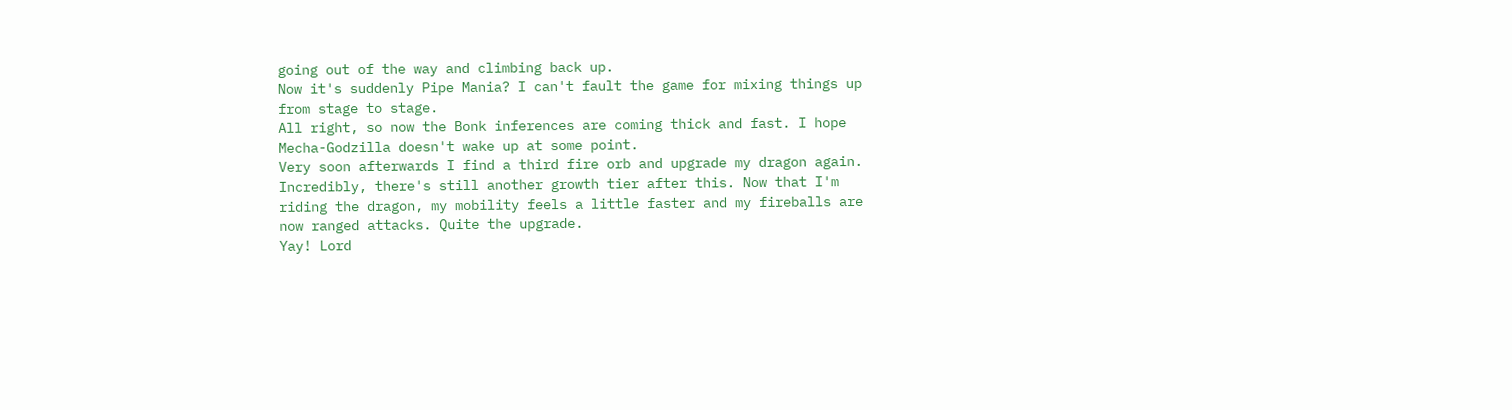going out of the way and climbing back up.
Now it's suddenly Pipe Mania? I can't fault the game for mixing things up from stage to stage.
All right, so now the Bonk inferences are coming thick and fast. I hope Mecha-Godzilla doesn't wake up at some point.
Very soon afterwards I find a third fire orb and upgrade my dragon again. Incredibly, there's still another growth tier after this. Now that I'm riding the dragon, my mobility feels a little faster and my fireballs are now ranged attacks. Quite the upgrade.
Yay! Lord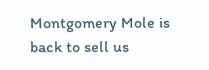Montgomery Mole is back to sell us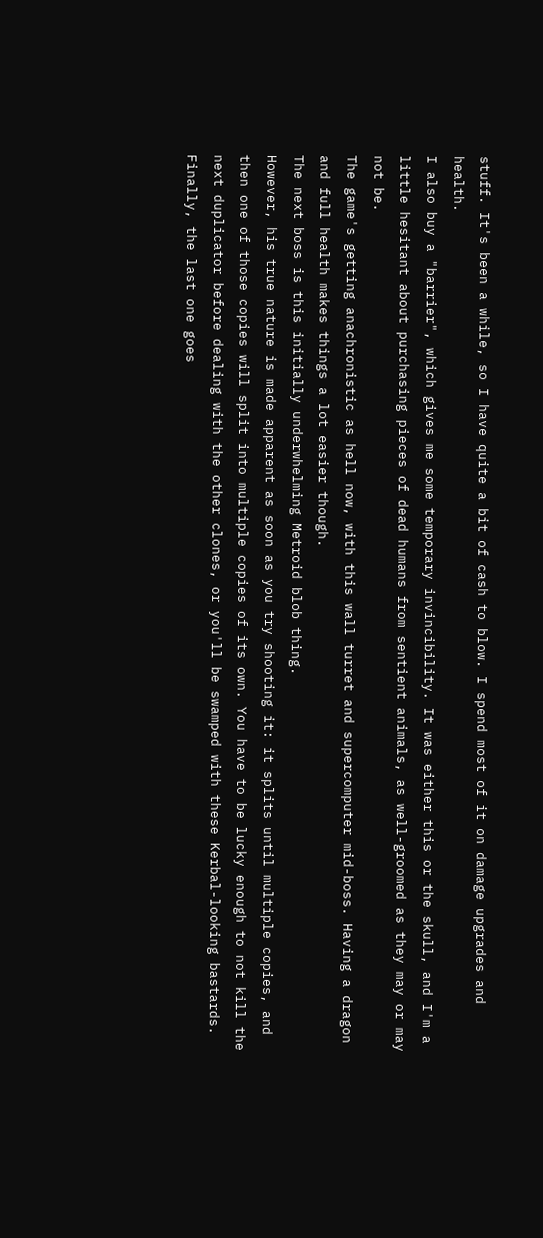stuff. It's been a while, so I have quite a bit of cash to blow. I spend most of it on damage upgrades and health.
I also buy a "barrier", which gives me some temporary invincibility. It was either this or the skull, and I'm a little hesitant about purchasing pieces of dead humans from sentient animals, as well-groomed as they may or may not be.
The game's getting anachronistic as hell now, with this wall turret and supercomputer mid-boss. Having a dragon and full health makes things a lot easier though.
The next boss is this initially underwhelming Metroid blob thing.
However, his true nature is made apparent as soon as you try shooting it: it splits until multiple copies, and then one of those copies will split into multiple copies of its own. You have to be lucky enough to not kill the next duplicator before dealing with the other clones, or you'll be swamped with these Kerbal-looking bastards.
Finally, the last one goes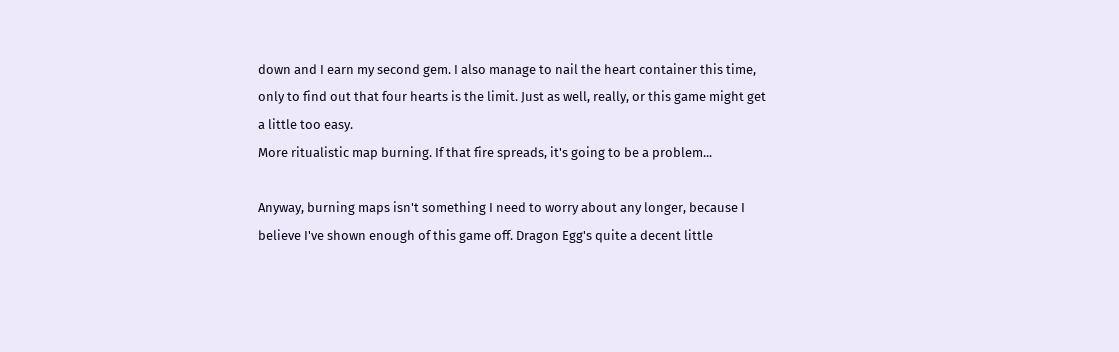down and I earn my second gem. I also manage to nail the heart container this time, only to find out that four hearts is the limit. Just as well, really, or this game might get a little too easy.
More ritualistic map burning. If that fire spreads, it's going to be a problem...

Anyway, burning maps isn't something I need to worry about any longer, because I believe I've shown enough of this game off. Dragon Egg's quite a decent little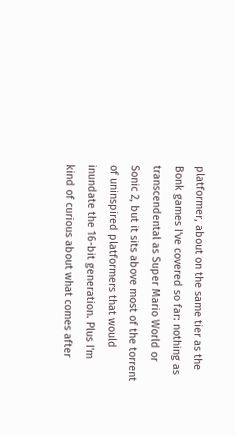platformer, about on the same tier as the Bonk games I've covered so far: nothing as transcendental as Super Mario World or Sonic 2, but it sits above most of the torrent of uninspired platformers that would inundate the 16-bit generation. Plus I'm kind of curious about what comes after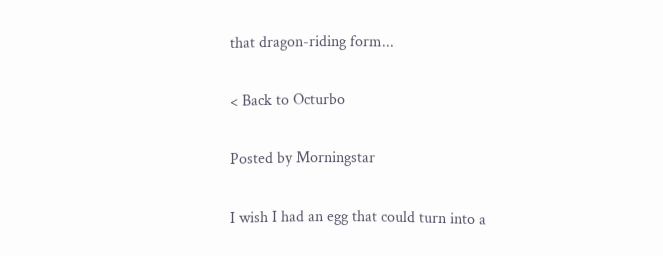that dragon-riding form...

< Back to Octurbo

Posted by Morningstar

I wish I had an egg that could turn into a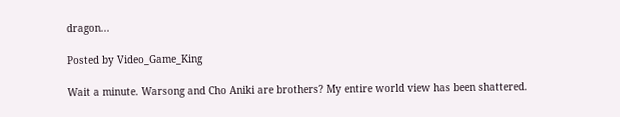dragon...

Posted by Video_Game_King

Wait a minute. Warsong and Cho Aniki are brothers? My entire world view has been shattered.